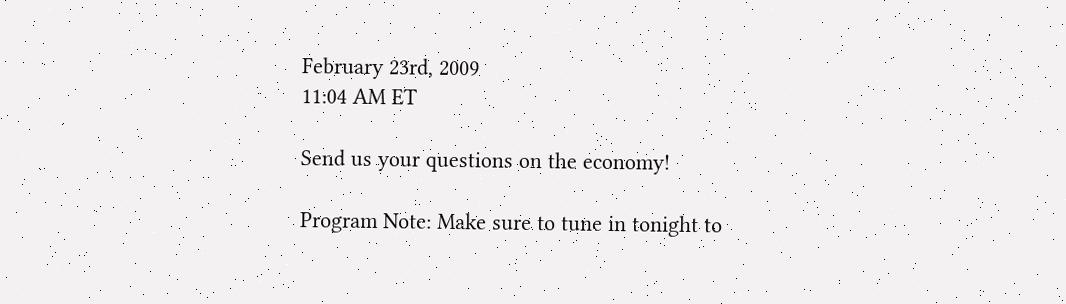February 23rd, 2009
11:04 AM ET

Send us your questions on the economy!

Program Note: Make sure to tune in tonight to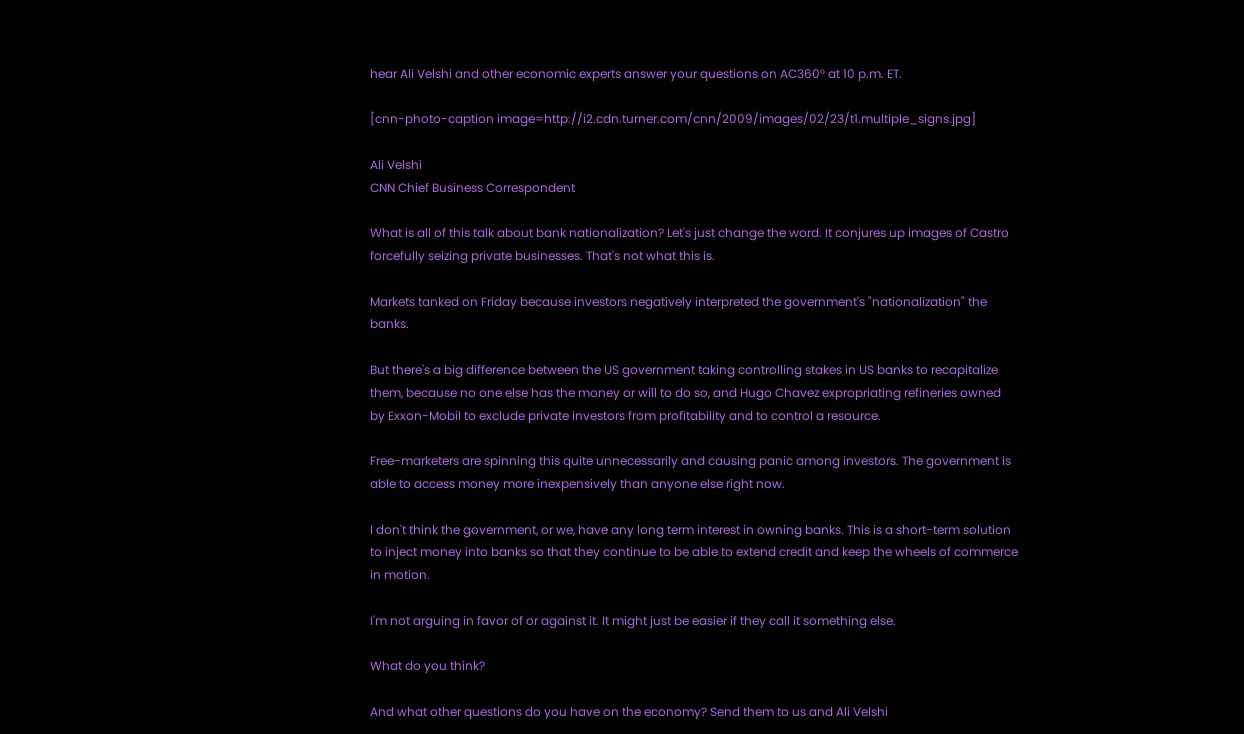hear Ali Velshi and other economic experts answer your questions on AC360° at 10 p.m. ET.

[cnn-photo-caption image=http://i2.cdn.turner.com/cnn/2009/images/02/23/t1.multiple_signs.jpg]

Ali Velshi
CNN Chief Business Correspondent

What is all of this talk about bank nationalization? Let's just change the word. It conjures up images of Castro forcefully seizing private businesses. That's not what this is.

Markets tanked on Friday because investors negatively interpreted the government's "nationalization" the banks.

But there's a big difference between the US government taking controlling stakes in US banks to recapitalize them, because no one else has the money or will to do so, and Hugo Chavez expropriating refineries owned by Exxon-Mobil to exclude private investors from profitability and to control a resource.

Free-marketers are spinning this quite unnecessarily and causing panic among investors. The government is able to access money more inexpensively than anyone else right now.

I don't think the government, or we, have any long term interest in owning banks. This is a short-term solution to inject money into banks so that they continue to be able to extend credit and keep the wheels of commerce in motion.

I'm not arguing in favor of or against it. It might just be easier if they call it something else.

What do you think?

And what other questions do you have on the economy? Send them to us and Ali Velshi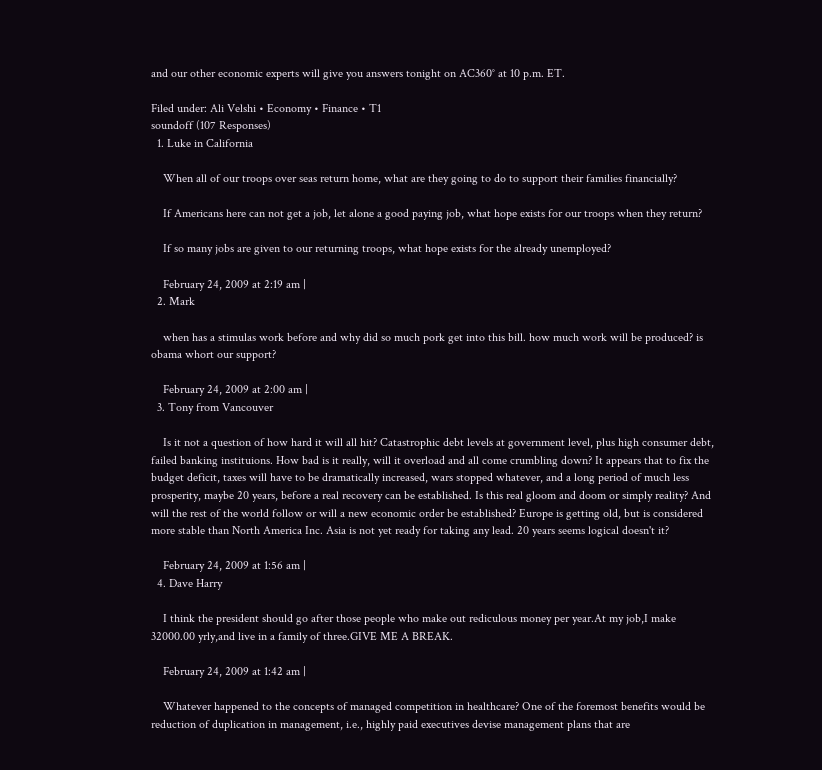and our other economic experts will give you answers tonight on AC360° at 10 p.m. ET.

Filed under: Ali Velshi • Economy • Finance • T1
soundoff (107 Responses)
  1. Luke in California

    When all of our troops over seas return home, what are they going to do to support their families financially?

    If Americans here can not get a job, let alone a good paying job, what hope exists for our troops when they return?

    If so many jobs are given to our returning troops, what hope exists for the already unemployed?

    February 24, 2009 at 2:19 am |
  2. Mark

    when has a stimulas work before and why did so much pork get into this bill. how much work will be produced? is obama whort our support?

    February 24, 2009 at 2:00 am |
  3. Tony from Vancouver

    Is it not a question of how hard it will all hit? Catastrophic debt levels at government level, plus high consumer debt, failed banking instituions. How bad is it really, will it overload and all come crumbling down? It appears that to fix the budget deficit, taxes will have to be dramatically increased, wars stopped whatever, and a long period of much less prosperity, maybe 20 years, before a real recovery can be established. Is this real gloom and doom or simply reality? And will the rest of the world follow or will a new economic order be established? Europe is getting old, but is considered more stable than North America Inc. Asia is not yet ready for taking any lead. 20 years seems logical doesn't it?

    February 24, 2009 at 1:56 am |
  4. Dave Harry

    I think the president should go after those people who make out rediculous money per year.At my job,I make 32000.00 yrly,and live in a family of three.GIVE ME A BREAK.

    February 24, 2009 at 1:42 am |

    Whatever happened to the concepts of managed competition in healthcare? One of the foremost benefits would be reduction of duplication in management, i.e., highly paid executives devise management plans that are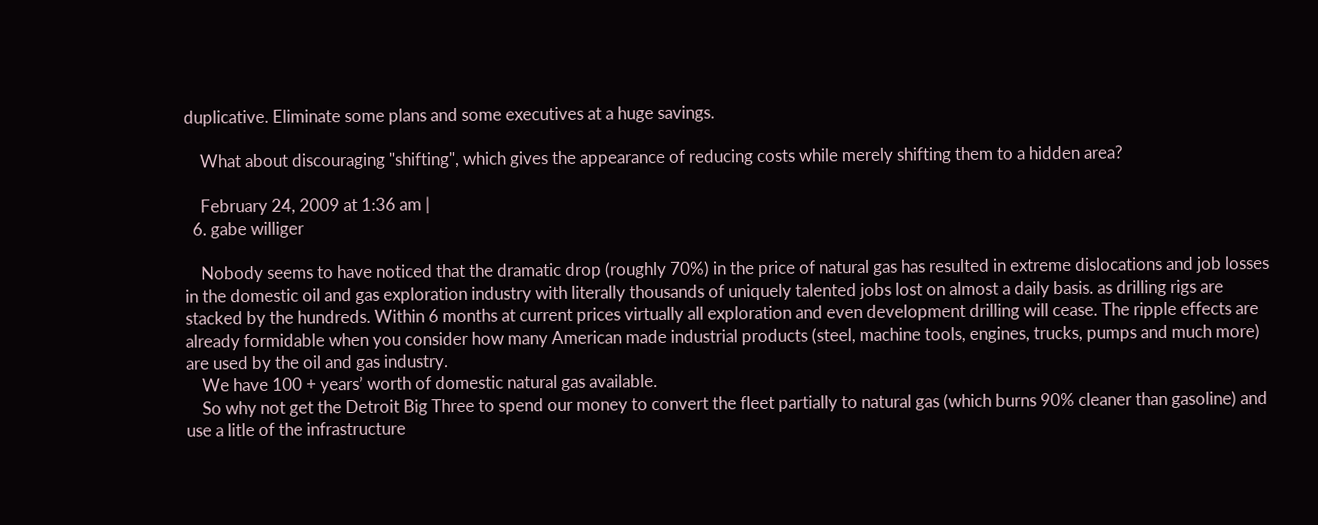duplicative. Eliminate some plans and some executives at a huge savings.

    What about discouraging "shifting", which gives the appearance of reducing costs while merely shifting them to a hidden area?

    February 24, 2009 at 1:36 am |
  6. gabe williger

    Nobody seems to have noticed that the dramatic drop (roughly 70%) in the price of natural gas has resulted in extreme dislocations and job losses in the domestic oil and gas exploration industry with literally thousands of uniquely talented jobs lost on almost a daily basis. as drilling rigs are stacked by the hundreds. Within 6 months at current prices virtually all exploration and even development drilling will cease. The ripple effects are already formidable when you consider how many American made industrial products (steel, machine tools, engines, trucks, pumps and much more) are used by the oil and gas industry.
    We have 100 + years’ worth of domestic natural gas available.
    So why not get the Detroit Big Three to spend our money to convert the fleet partially to natural gas (which burns 90% cleaner than gasoline) and use a litle of the infrastructure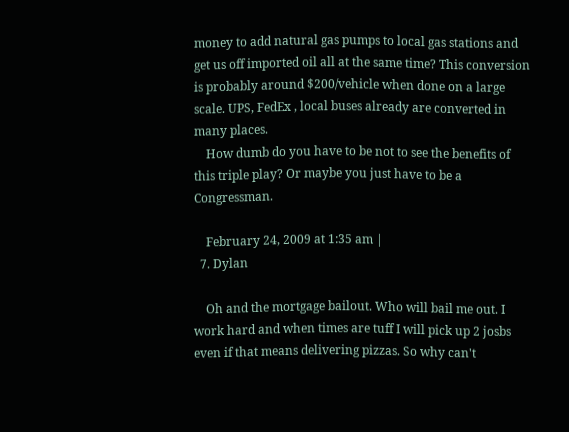money to add natural gas pumps to local gas stations and get us off imported oil all at the same time? This conversion is probably around $200/vehicle when done on a large scale. UPS, FedEx , local buses already are converted in many places.
    How dumb do you have to be not to see the benefits of this triple play? Or maybe you just have to be a Congressman.

    February 24, 2009 at 1:35 am |
  7. Dylan

    Oh and the mortgage bailout. Who will bail me out. I work hard and when times are tuff I will pick up 2 josbs even if that means delivering pizzas. So why can't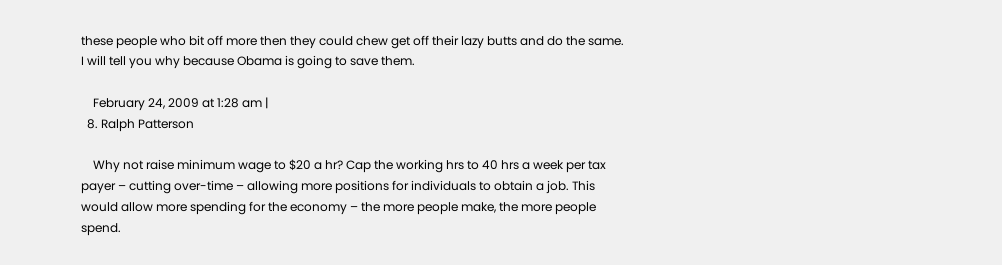these people who bit off more then they could chew get off their lazy butts and do the same. I will tell you why because Obama is going to save them.

    February 24, 2009 at 1:28 am |
  8. Ralph Patterson

    Why not raise minimum wage to $20 a hr? Cap the working hrs to 40 hrs a week per tax payer – cutting over-time – allowing more positions for individuals to obtain a job. This would allow more spending for the economy – the more people make, the more people spend.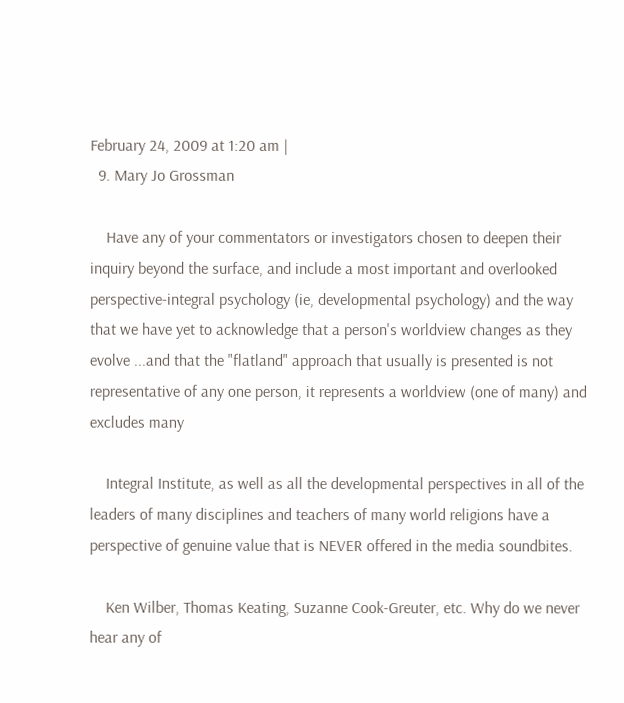February 24, 2009 at 1:20 am |
  9. Mary Jo Grossman

    Have any of your commentators or investigators chosen to deepen their inquiry beyond the surface, and include a most important and overlooked perspective-integral psychology (ie, developmental psychology) and the way that we have yet to acknowledge that a person's worldview changes as they evolve ...and that the "flatland" approach that usually is presented is not representative of any one person, it represents a worldview (one of many) and excludes many

    Integral Institute, as well as all the developmental perspectives in all of the leaders of many disciplines and teachers of many world religions have a perspective of genuine value that is NEVER offered in the media soundbites.

    Ken Wilber, Thomas Keating, Suzanne Cook-Greuter, etc. Why do we never hear any of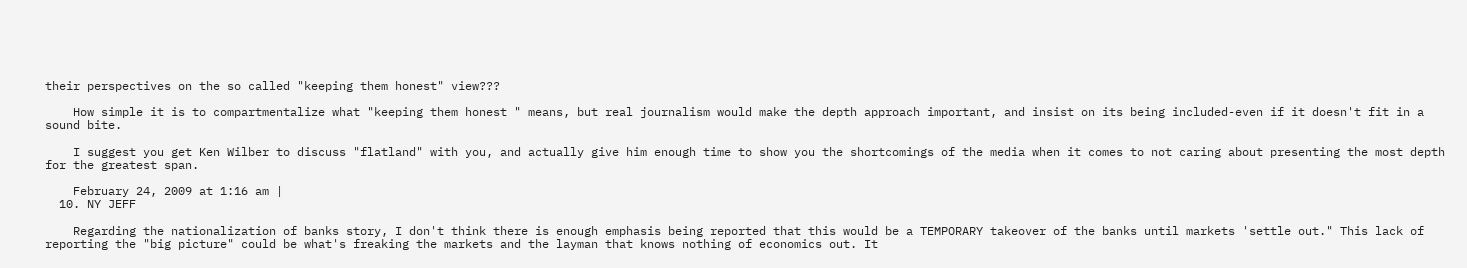their perspectives on the so called "keeping them honest" view???

    How simple it is to compartmentalize what "keeping them honest " means, but real journalism would make the depth approach important, and insist on its being included-even if it doesn't fit in a sound bite.

    I suggest you get Ken Wilber to discuss "flatland" with you, and actually give him enough time to show you the shortcomings of the media when it comes to not caring about presenting the most depth for the greatest span.

    February 24, 2009 at 1:16 am |
  10. NY JEFF

    Regarding the nationalization of banks story, I don't think there is enough emphasis being reported that this would be a TEMPORARY takeover of the banks until markets 'settle out." This lack of reporting the "big picture" could be what's freaking the markets and the layman that knows nothing of economics out. It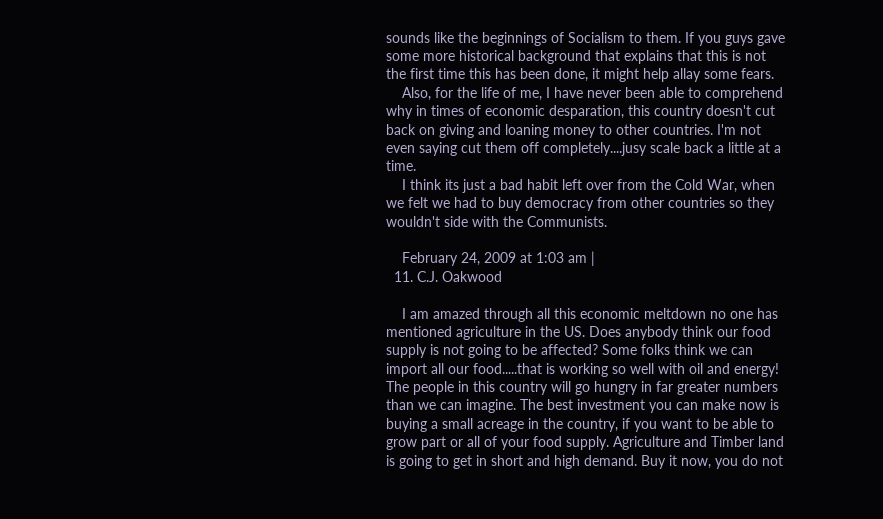sounds like the beginnings of Socialism to them. If you guys gave some more historical background that explains that this is not the first time this has been done, it might help allay some fears.
    Also, for the life of me, I have never been able to comprehend why in times of economic desparation, this country doesn't cut back on giving and loaning money to other countries. I'm not even saying cut them off completely....jusy scale back a little at a time.
    I think its just a bad habit left over from the Cold War, when we felt we had to buy democracy from other countries so they wouldn't side with the Communists.

    February 24, 2009 at 1:03 am |
  11. C.J. Oakwood

    I am amazed through all this economic meltdown no one has mentioned agriculture in the US. Does anybody think our food supply is not going to be affected? Some folks think we can import all our food.....that is working so well with oil and energy! The people in this country will go hungry in far greater numbers than we can imagine. The best investment you can make now is buying a small acreage in the country, if you want to be able to grow part or all of your food supply. Agriculture and Timber land is going to get in short and high demand. Buy it now, you do not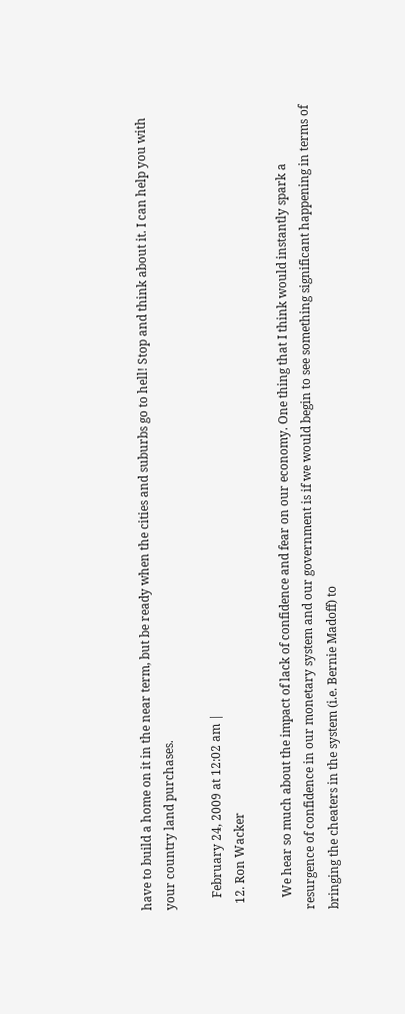have to build a home on it in the near term, but be ready when the cities and suburbs go to hell! Stop and think about it. I can help you with your country land purchases.

    February 24, 2009 at 12:02 am |
  12. Ron Wacker

    We hear so much about the impact of lack of confidence and fear on our economy. One thing that I think would instantly spark a resurgence of confidence in our monetary system and our government is if we would begin to see something significant happening in terms of bringing the cheaters in the system (i.e. Bernie Madoff) to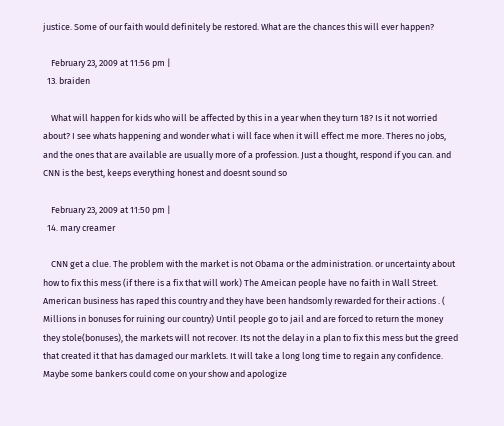justice. Some of our faith would definitely be restored. What are the chances this will ever happen?

    February 23, 2009 at 11:56 pm |
  13. braiden

    What will happen for kids who will be affected by this in a year when they turn 18? Is it not worried about? I see whats happening and wonder what i will face when it will effect me more. Theres no jobs, and the ones that are available are usually more of a profession. Just a thought, respond if you can. and CNN is the best, keeps everything honest and doesnt sound so

    February 23, 2009 at 11:50 pm |
  14. mary creamer

    CNN get a clue. The problem with the market is not Obama or the administration. or uncertainty about how to fix this mess (if there is a fix that will work) The Ameican people have no faith in Wall Street. American business has raped this country and they have been handsomly rewarded for their actions . ( Millions in bonuses for ruining our country) Until people go to jail and are forced to return the money they stole(bonuses), the markets will not recover. Its not the delay in a plan to fix this mess but the greed that created it that has damaged our marklets. It will take a long long time to regain any confidence. Maybe some bankers could come on your show and apologize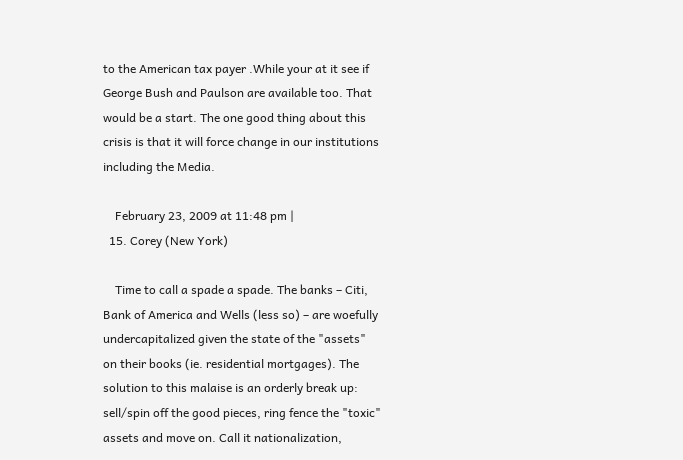to the American tax payer .While your at it see if George Bush and Paulson are available too. That would be a start. The one good thing about this crisis is that it will force change in our institutions including the Media.

    February 23, 2009 at 11:48 pm |
  15. Corey (New York)

    Time to call a spade a spade. The banks – Citi, Bank of America and Wells (less so) – are woefully undercapitalized given the state of the "assets" on their books (ie. residential mortgages). The solution to this malaise is an orderly break up: sell/spin off the good pieces, ring fence the "toxic" assets and move on. Call it nationalization,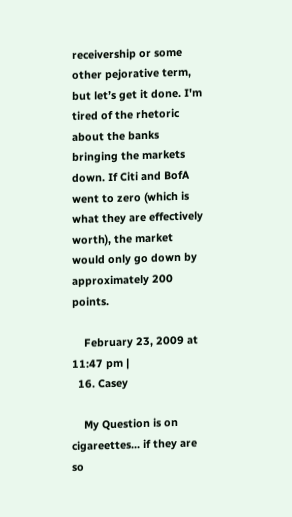receivership or some other pejorative term, but let’s get it done. I'm tired of the rhetoric about the banks bringing the markets down. If Citi and BofA went to zero (which is what they are effectively worth), the market would only go down by approximately 200 points.

    February 23, 2009 at 11:47 pm |
  16. Casey

    My Question is on cigareettes... if they are so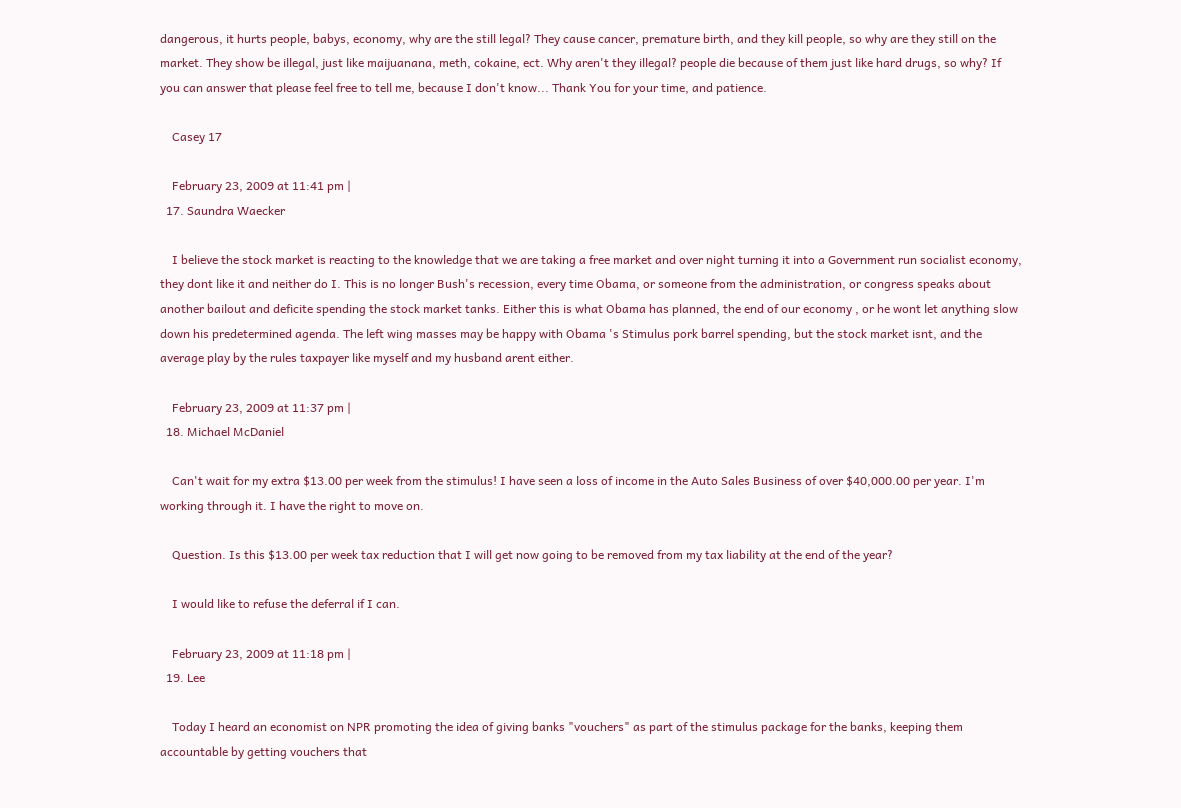dangerous, it hurts people, babys, economy, why are the still legal? They cause cancer, premature birth, and they kill people, so why are they still on the market. They show be illegal, just like maijuanana, meth, cokaine, ect. Why aren't they illegal? people die because of them just like hard drugs, so why? If you can answer that please feel free to tell me, because I don't know... Thank You for your time, and patience.

    Casey 17

    February 23, 2009 at 11:41 pm |
  17. Saundra Waecker

    I believe the stock market is reacting to the knowledge that we are taking a free market and over night turning it into a Government run socialist economy, they dont like it and neither do I. This is no longer Bush's recession, every time Obama, or someone from the administration, or congress speaks about another bailout and deficite spending the stock market tanks. Either this is what Obama has planned, the end of our economy , or he wont let anything slow down his predetermined agenda. The left wing masses may be happy with Obama 's Stimulus pork barrel spending, but the stock market isnt, and the average play by the rules taxpayer like myself and my husband arent either.

    February 23, 2009 at 11:37 pm |
  18. Michael McDaniel

    Can't wait for my extra $13.00 per week from the stimulus! I have seen a loss of income in the Auto Sales Business of over $40,000.00 per year. I'm working through it. I have the right to move on.

    Question. Is this $13.00 per week tax reduction that I will get now going to be removed from my tax liability at the end of the year?

    I would like to refuse the deferral if I can.

    February 23, 2009 at 11:18 pm |
  19. Lee

    Today I heard an economist on NPR promoting the idea of giving banks "vouchers" as part of the stimulus package for the banks, keeping them accountable by getting vouchers that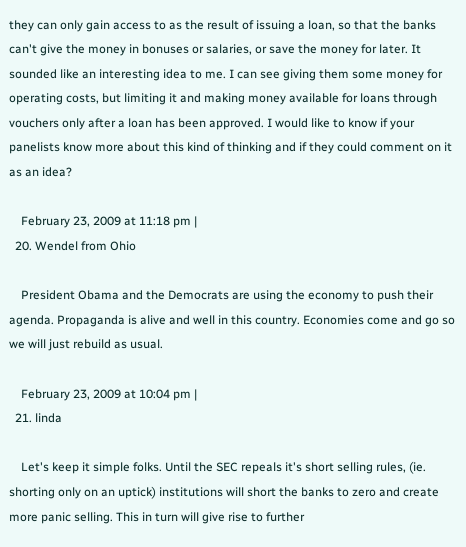they can only gain access to as the result of issuing a loan, so that the banks can't give the money in bonuses or salaries, or save the money for later. It sounded like an interesting idea to me. I can see giving them some money for operating costs, but limiting it and making money available for loans through vouchers only after a loan has been approved. I would like to know if your panelists know more about this kind of thinking and if they could comment on it as an idea?

    February 23, 2009 at 11:18 pm |
  20. Wendel from Ohio

    President Obama and the Democrats are using the economy to push their agenda. Propaganda is alive and well in this country. Economies come and go so we will just rebuild as usual.

    February 23, 2009 at 10:04 pm |
  21. linda

    Let's keep it simple folks. Until the SEC repeals it's short selling rules, (ie. shorting only on an uptick) institutions will short the banks to zero and create more panic selling. This in turn will give rise to further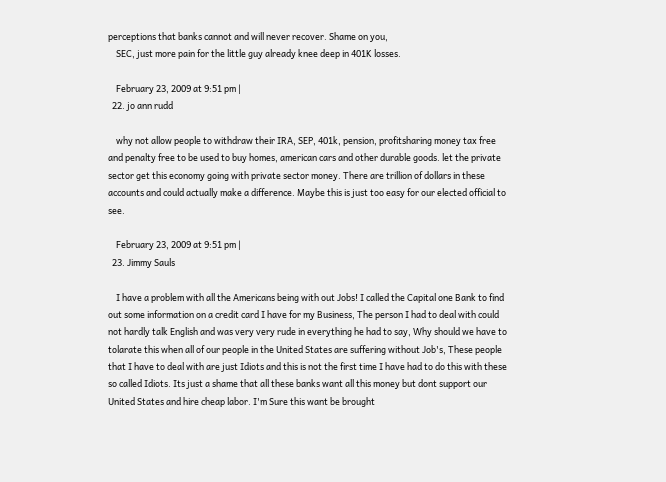perceptions that banks cannot and will never recover. Shame on you,
    SEC, just more pain for the little guy already knee deep in 401K losses.

    February 23, 2009 at 9:51 pm |
  22. jo ann rudd

    why not allow people to withdraw their IRA, SEP, 401k, pension, profitsharing money tax free and penalty free to be used to buy homes, american cars and other durable goods. let the private sector get this economy going with private sector money. There are trillion of dollars in these accounts and could actually make a difference. Maybe this is just too easy for our elected official to see.

    February 23, 2009 at 9:51 pm |
  23. Jimmy Sauls

    I have a problem with all the Americans being with out Jobs! I called the Capital one Bank to find out some information on a credit card I have for my Business, The person I had to deal with could not hardly talk English and was very very rude in everything he had to say, Why should we have to tolarate this when all of our people in the United States are suffering without Job's, These people that I have to deal with are just Idiots and this is not the first time I have had to do this with these so called Idiots. Its just a shame that all these banks want all this money but dont support our United States and hire cheap labor. I'm Sure this want be brought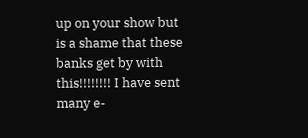up on your show but is a shame that these banks get by with this!!!!!!!! I have sent many e-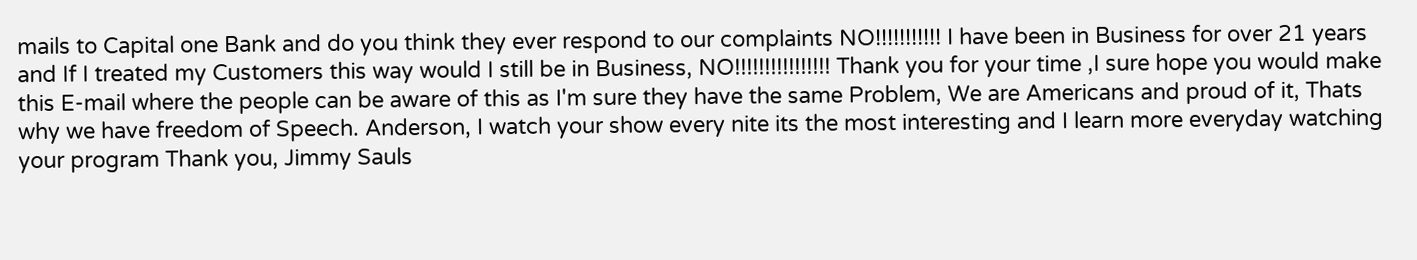mails to Capital one Bank and do you think they ever respond to our complaints NO!!!!!!!!!!! I have been in Business for over 21 years and If I treated my Customers this way would I still be in Business, NO!!!!!!!!!!!!!!!! Thank you for your time ,I sure hope you would make this E-mail where the people can be aware of this as I'm sure they have the same Problem, We are Americans and proud of it, Thats why we have freedom of Speech. Anderson, I watch your show every nite its the most interesting and I learn more everyday watching your program Thank you, Jimmy Sauls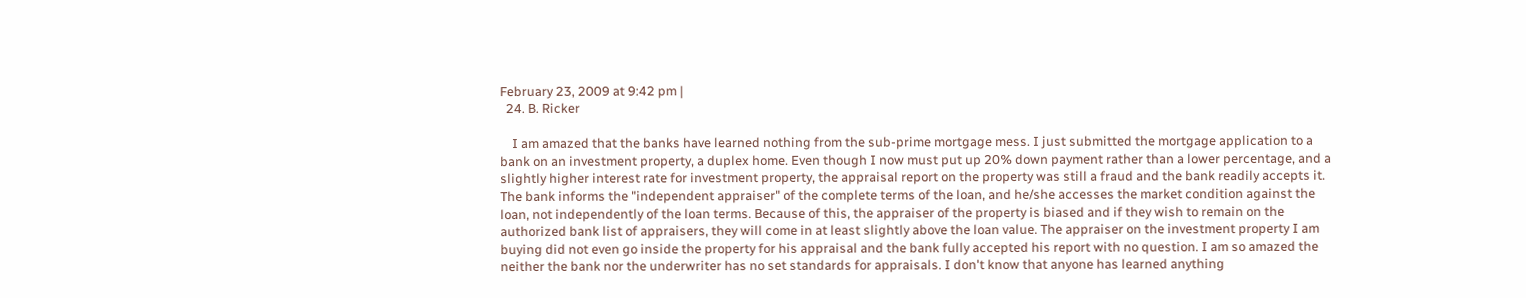February 23, 2009 at 9:42 pm |
  24. B. Ricker

    I am amazed that the banks have learned nothing from the sub-prime mortgage mess. I just submitted the mortgage application to a bank on an investment property, a duplex home. Even though I now must put up 20% down payment rather than a lower percentage, and a slightly higher interest rate for investment property, the appraisal report on the property was still a fraud and the bank readily accepts it. The bank informs the "independent appraiser" of the complete terms of the loan, and he/she accesses the market condition against the loan, not independently of the loan terms. Because of this, the appraiser of the property is biased and if they wish to remain on the authorized bank list of appraisers, they will come in at least slightly above the loan value. The appraiser on the investment property I am buying did not even go inside the property for his appraisal and the bank fully accepted his report with no question. I am so amazed the neither the bank nor the underwriter has no set standards for appraisals. I don't know that anyone has learned anything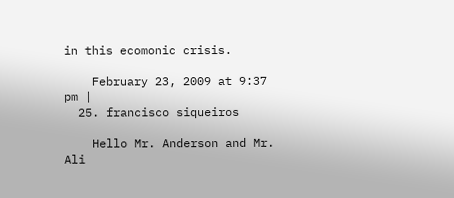in this ecomonic crisis.

    February 23, 2009 at 9:37 pm |
  25. francisco siqueiros

    Hello Mr. Anderson and Mr. Ali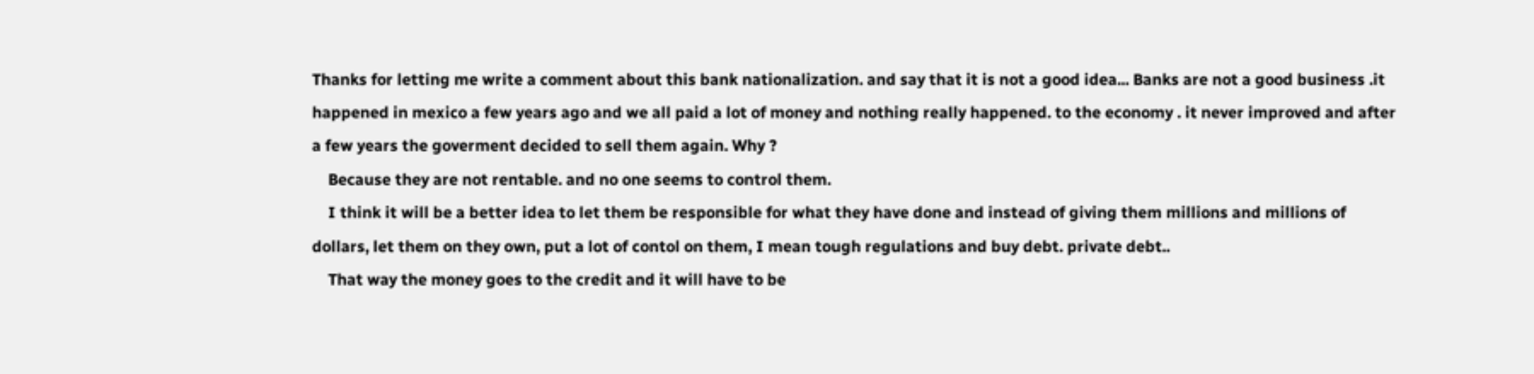Thanks for letting me write a comment about this bank nationalization. and say that it is not a good idea... Banks are not a good business .it happened in mexico a few years ago and we all paid a lot of money and nothing really happened. to the economy . it never improved and after a few years the goverment decided to sell them again. Why ?
    Because they are not rentable. and no one seems to control them.
    I think it will be a better idea to let them be responsible for what they have done and instead of giving them millions and millions of dollars, let them on they own, put a lot of contol on them, I mean tough regulations and buy debt. private debt..
    That way the money goes to the credit and it will have to be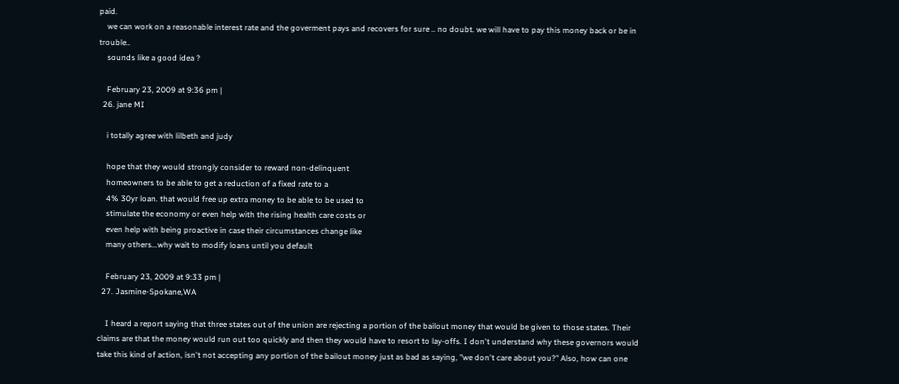paid.
    we can work on a reasonable interest rate and the goverment pays and recovers for sure .. no doubt. we will have to pay this money back or be in trouble..
    sounds like a good idea ?

    February 23, 2009 at 9:36 pm |
  26. jane MI

    i totally agree with lilbeth and judy

    hope that they would strongly consider to reward non-delinquent
    homeowners to be able to get a reduction of a fixed rate to a
    4% 30yr loan. that would free up extra money to be able to be used to
    stimulate the economy or even help with the rising health care costs or
    even help with being proactive in case their circumstances change like
    many others...why wait to modify loans until you default

    February 23, 2009 at 9:33 pm |
  27. Jasmine-Spokane,WA

    I heard a report saying that three states out of the union are rejecting a portion of the bailout money that would be given to those states. Their claims are that the money would run out too quickly and then they would have to resort to lay-offs. I don't understand why these governors would take this kind of action, isn't not accepting any portion of the bailout money just as bad as saying, "we don't care about you?" Also, how can one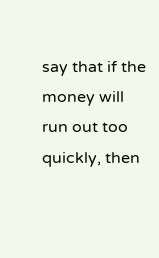say that if the money will run out too quickly, then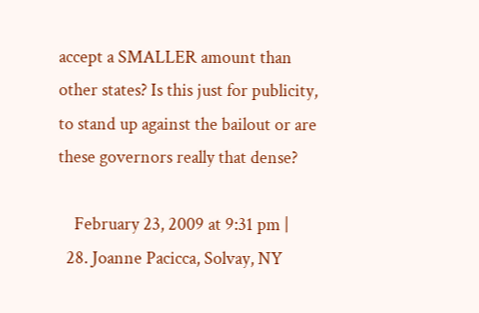accept a SMALLER amount than other states? Is this just for publicity, to stand up against the bailout or are these governors really that dense?

    February 23, 2009 at 9:31 pm |
  28. Joanne Pacicca, Solvay, NY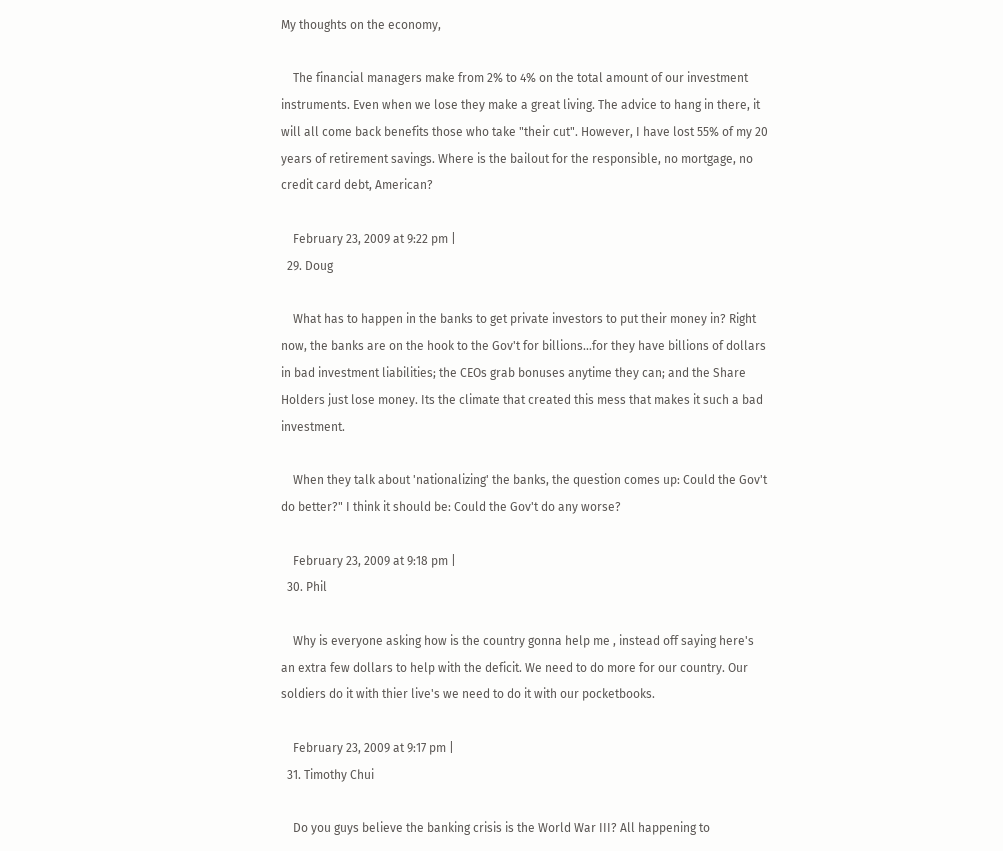My thoughts on the economy,

    The financial managers make from 2% to 4% on the total amount of our investment instruments. Even when we lose they make a great living. The advice to hang in there, it will all come back benefits those who take "their cut". However, I have lost 55% of my 20 years of retirement savings. Where is the bailout for the responsible, no mortgage, no credit card debt, American?

    February 23, 2009 at 9:22 pm |
  29. Doug

    What has to happen in the banks to get private investors to put their money in? Right now, the banks are on the hook to the Gov't for billions...for they have billions of dollars in bad investment liabilities; the CEOs grab bonuses anytime they can; and the Share Holders just lose money. Its the climate that created this mess that makes it such a bad investment.

    When they talk about 'nationalizing' the banks, the question comes up: Could the Gov't do better?" I think it should be: Could the Gov't do any worse?

    February 23, 2009 at 9:18 pm |
  30. Phil

    Why is everyone asking how is the country gonna help me , instead off saying here's an extra few dollars to help with the deficit. We need to do more for our country. Our soldiers do it with thier live's we need to do it with our pocketbooks.

    February 23, 2009 at 9:17 pm |
  31. Timothy Chui

    Do you guys believe the banking crisis is the World War III? All happening to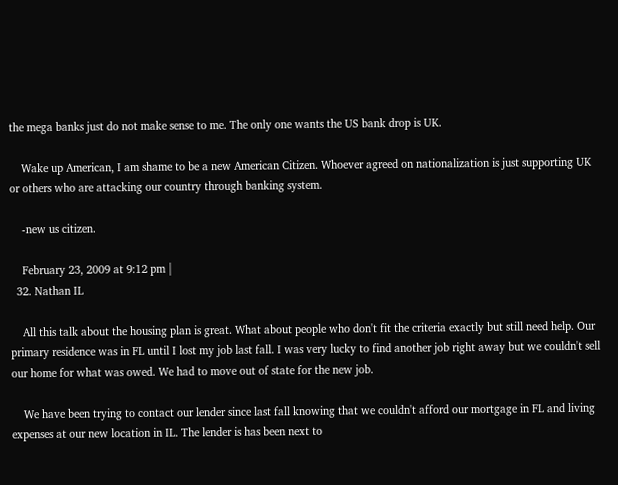the mega banks just do not make sense to me. The only one wants the US bank drop is UK.

    Wake up American, I am shame to be a new American Citizen. Whoever agreed on nationalization is just supporting UK or others who are attacking our country through banking system.

    -new us citizen.

    February 23, 2009 at 9:12 pm |
  32. Nathan IL

    All this talk about the housing plan is great. What about people who don't fit the criteria exactly but still need help. Our primary residence was in FL until I lost my job last fall. I was very lucky to find another job right away but we couldn't sell our home for what was owed. We had to move out of state for the new job.

    We have been trying to contact our lender since last fall knowing that we couldn't afford our mortgage in FL and living expenses at our new location in IL. The lender is has been next to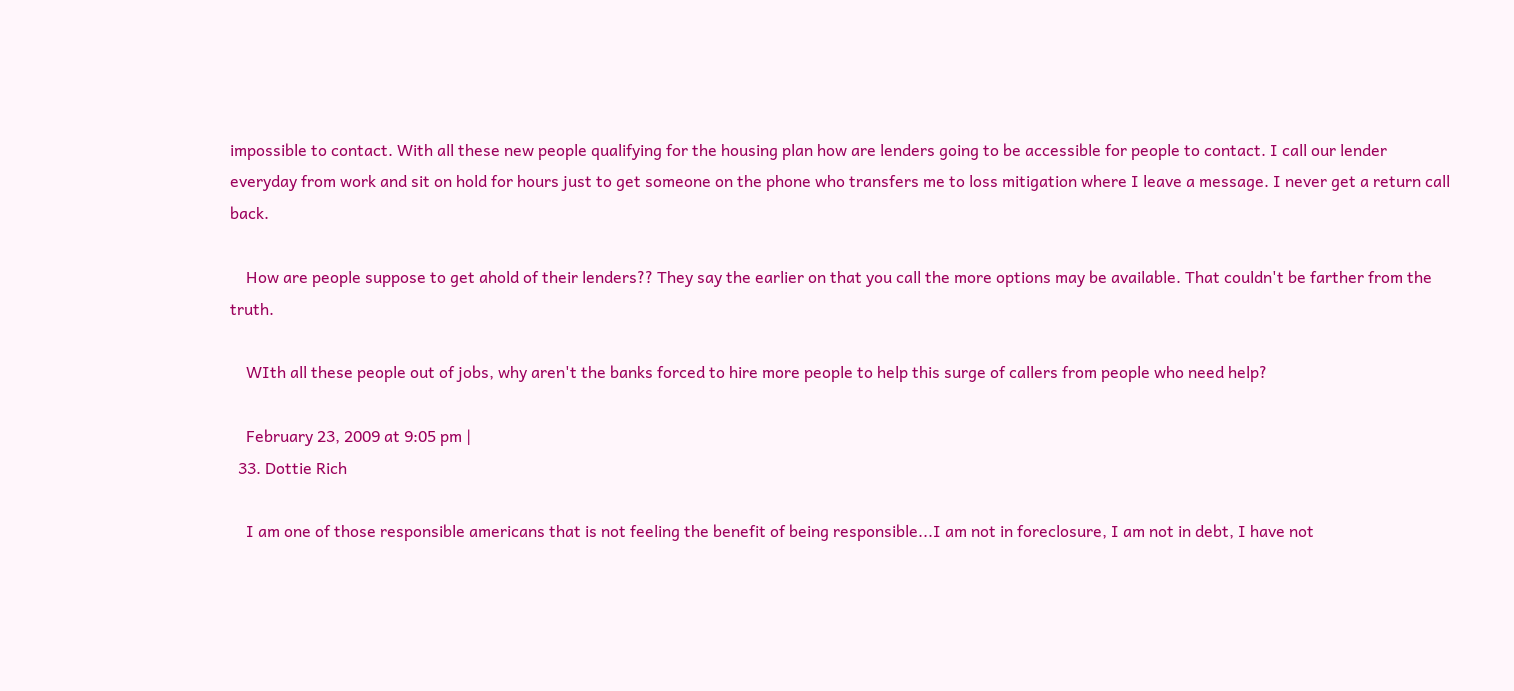impossible to contact. With all these new people qualifying for the housing plan how are lenders going to be accessible for people to contact. I call our lender everyday from work and sit on hold for hours just to get someone on the phone who transfers me to loss mitigation where I leave a message. I never get a return call back.

    How are people suppose to get ahold of their lenders?? They say the earlier on that you call the more options may be available. That couldn't be farther from the truth.

    WIth all these people out of jobs, why aren't the banks forced to hire more people to help this surge of callers from people who need help?

    February 23, 2009 at 9:05 pm |
  33. Dottie Rich

    I am one of those responsible americans that is not feeling the benefit of being responsible...I am not in foreclosure, I am not in debt, I have not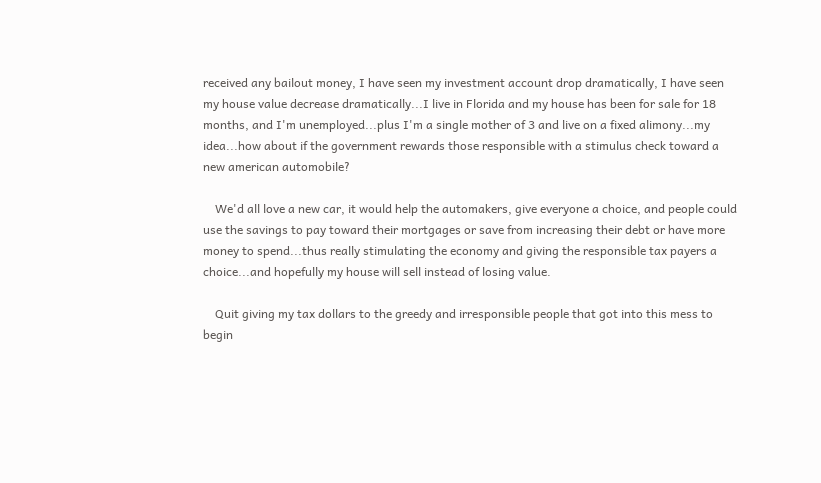received any bailout money, I have seen my investment account drop dramatically, I have seen my house value decrease dramatically...I live in Florida and my house has been for sale for 18 months, and I'm unemployed...plus I'm a single mother of 3 and live on a fixed alimony...my idea...how about if the government rewards those responsible with a stimulus check toward a new american automobile?

    We'd all love a new car, it would help the automakers, give everyone a choice, and people could use the savings to pay toward their mortgages or save from increasing their debt or have more money to spend...thus really stimulating the economy and giving the responsible tax payers a choice...and hopefully my house will sell instead of losing value.

    Quit giving my tax dollars to the greedy and irresponsible people that got into this mess to begin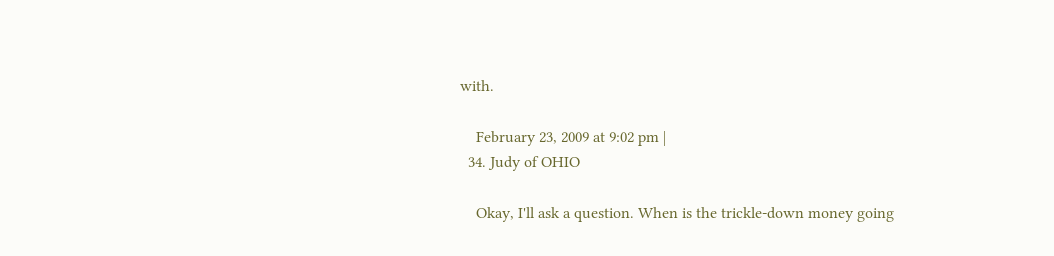with.

    February 23, 2009 at 9:02 pm |
  34. Judy of OHIO

    Okay, I'll ask a question. When is the trickle-down money going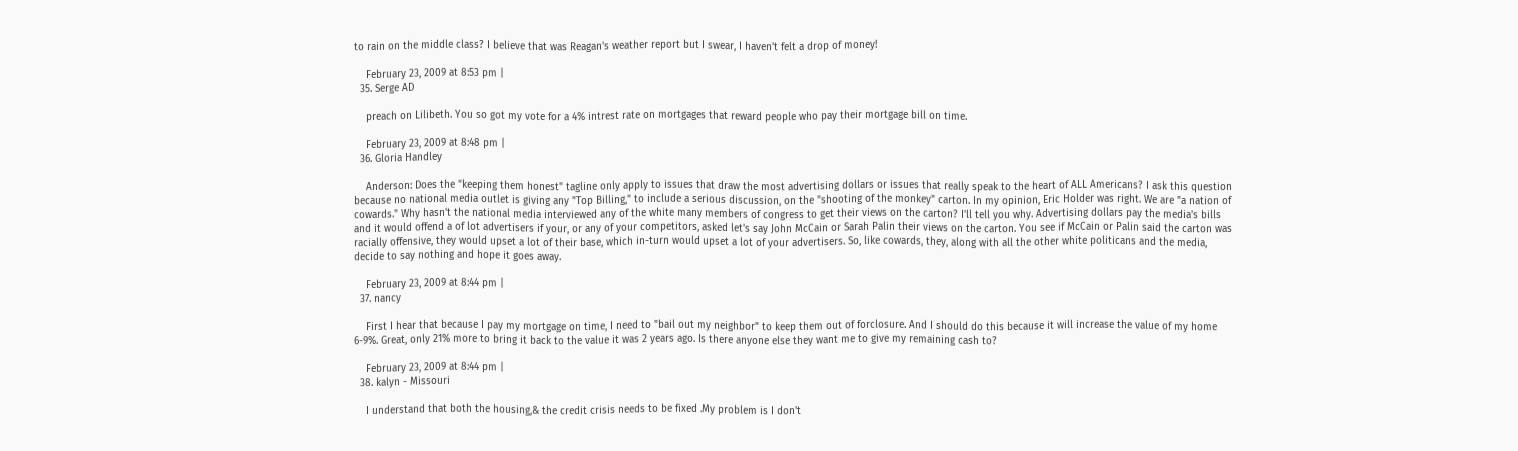to rain on the middle class? I believe that was Reagan's weather report but I swear, I haven't felt a drop of money!

    February 23, 2009 at 8:53 pm |
  35. Serge AD

    preach on Lilibeth. You so got my vote for a 4% intrest rate on mortgages that reward people who pay their mortgage bill on time.

    February 23, 2009 at 8:48 pm |
  36. Gloria Handley

    Anderson: Does the "keeping them honest" tagline only apply to issues that draw the most advertising dollars or issues that really speak to the heart of ALL Americans? I ask this question because no national media outlet is giving any "Top Billing," to include a serious discussion, on the "shooting of the monkey" carton. In my opinion, Eric Holder was right. We are "a nation of cowards." Why hasn't the national media interviewed any of the white many members of congress to get their views on the carton? I'll tell you why. Advertising dollars pay the media's bills and it would offend a of lot advertisers if your, or any of your competitors, asked let's say John McCain or Sarah Palin their views on the carton. You see if McCain or Palin said the carton was racially offensive, they would upset a lot of their base, which in-turn would upset a lot of your advertisers. So, like cowards, they, along with all the other white politicans and the media, decide to say nothing and hope it goes away.

    February 23, 2009 at 8:44 pm |
  37. nancy

    First I hear that because I pay my mortgage on time, I need to "bail out my neighbor" to keep them out of forclosure. And I should do this because it will increase the value of my home 6-9%. Great, only 21% more to bring it back to the value it was 2 years ago. Is there anyone else they want me to give my remaining cash to?

    February 23, 2009 at 8:44 pm |
  38. kalyn - Missouri

    I understand that both the housing,& the credit crisis needs to be fixed .My problem is I don't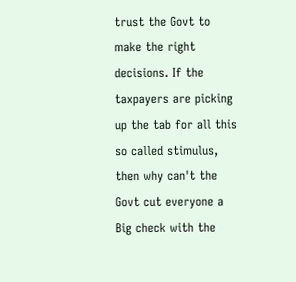trust the Govt to make the right decisions. If the taxpayers are picking up the tab for all this so called stimulus, then why can't the Govt cut everyone a Big check with the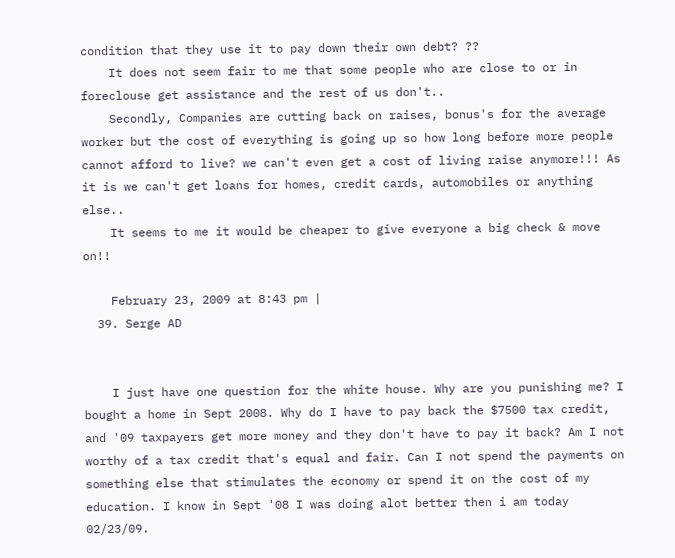condition that they use it to pay down their own debt? ??
    It does not seem fair to me that some people who are close to or in foreclouse get assistance and the rest of us don't..
    Secondly, Companies are cutting back on raises, bonus's for the average worker but the cost of everything is going up so how long before more people cannot afford to live? we can't even get a cost of living raise anymore!!! As it is we can't get loans for homes, credit cards, automobiles or anything else..
    It seems to me it would be cheaper to give everyone a big check & move on!!

    February 23, 2009 at 8:43 pm |
  39. Serge AD


    I just have one question for the white house. Why are you punishing me? I bought a home in Sept 2008. Why do I have to pay back the $7500 tax credit, and '09 taxpayers get more money and they don't have to pay it back? Am I not worthy of a tax credit that's equal and fair. Can I not spend the payments on something else that stimulates the economy or spend it on the cost of my education. I know in Sept '08 I was doing alot better then i am today 02/23/09.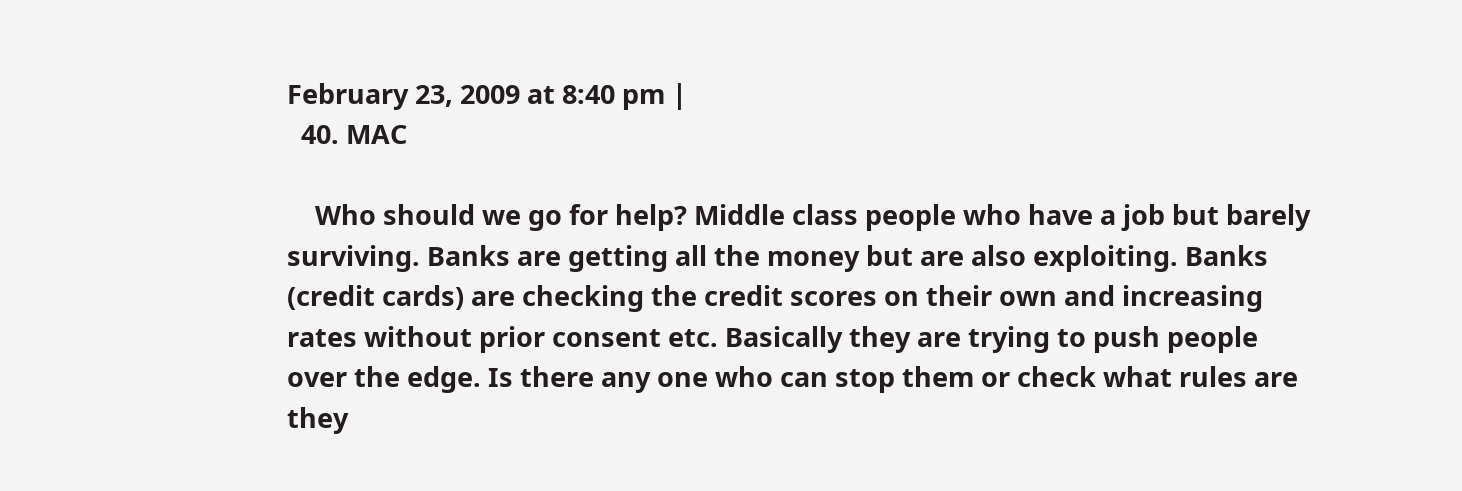February 23, 2009 at 8:40 pm |
  40. MAC

    Who should we go for help? Middle class people who have a job but barely surviving. Banks are getting all the money but are also exploiting. Banks (credit cards) are checking the credit scores on their own and increasing rates without prior consent etc. Basically they are trying to push people over the edge. Is there any one who can stop them or check what rules are they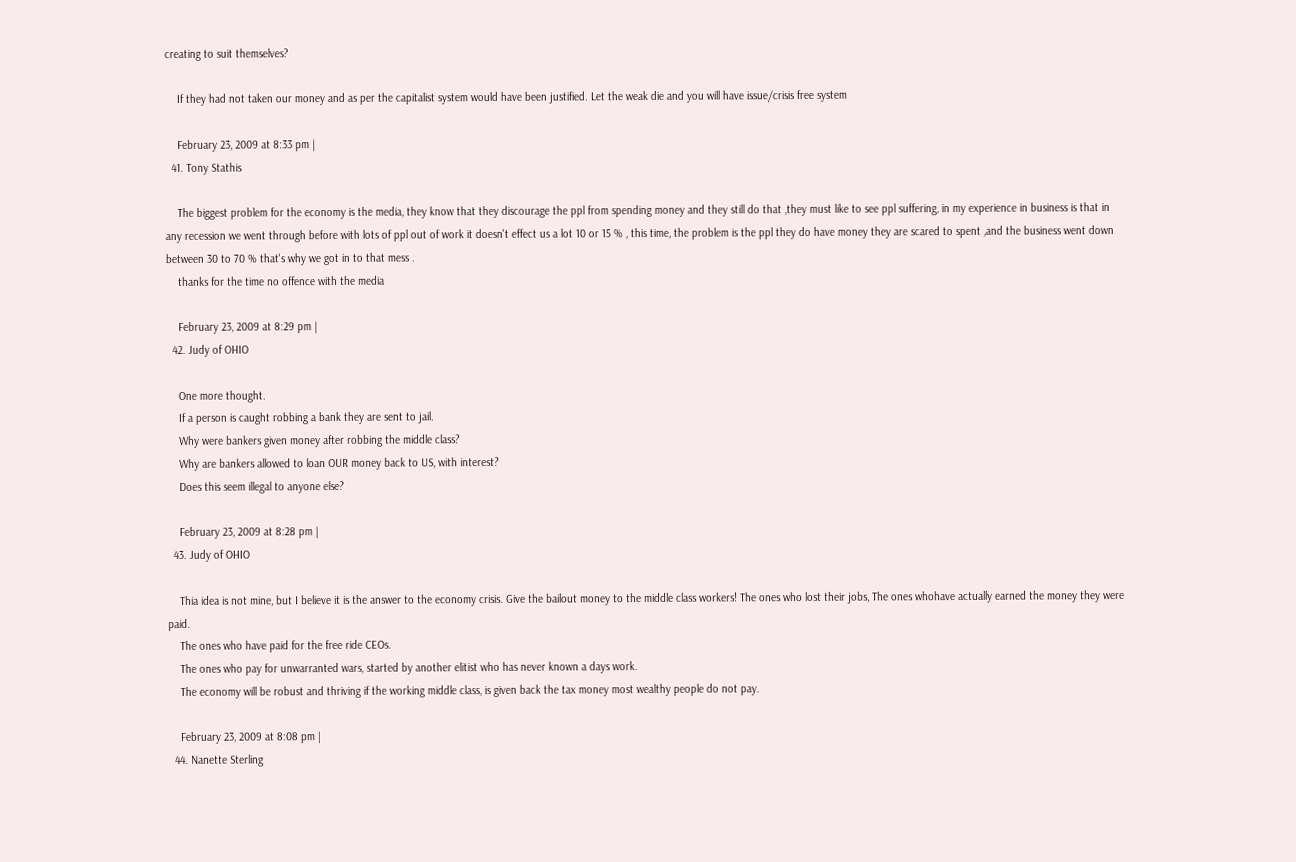creating to suit themselves?

    If they had not taken our money and as per the capitalist system would have been justified. Let the weak die and you will have issue/crisis free system

    February 23, 2009 at 8:33 pm |
  41. Tony Stathis

    The biggest problem for the economy is the media, they know that they discourage the ppl from spending money and they still do that ,they must like to see ppl suffering, in my experience in business is that in any recession we went through before with lots of ppl out of work it doesn't effect us a lot 10 or 15 % , this time, the problem is the ppl they do have money they are scared to spent ,and the business went down between 30 to 70 % that's why we got in to that mess .
    thanks for the time no offence with the media

    February 23, 2009 at 8:29 pm |
  42. Judy of OHIO

    One more thought.
    If a person is caught robbing a bank they are sent to jail.
    Why were bankers given money after robbing the middle class?
    Why are bankers allowed to loan OUR money back to US, with interest?
    Does this seem illegal to anyone else?

    February 23, 2009 at 8:28 pm |
  43. Judy of OHIO

    Thia idea is not mine, but I believe it is the answer to the economy crisis. Give the bailout money to the middle class workers! The ones who lost their jobs, The ones whohave actually earned the money they were paid.
    The ones who have paid for the free ride CEOs.
    The ones who pay for unwarranted wars, started by another elitist who has never known a days work.
    The economy will be robust and thriving if the working middle class, is given back the tax money most wealthy people do not pay.

    February 23, 2009 at 8:08 pm |
  44. Nanette Sterling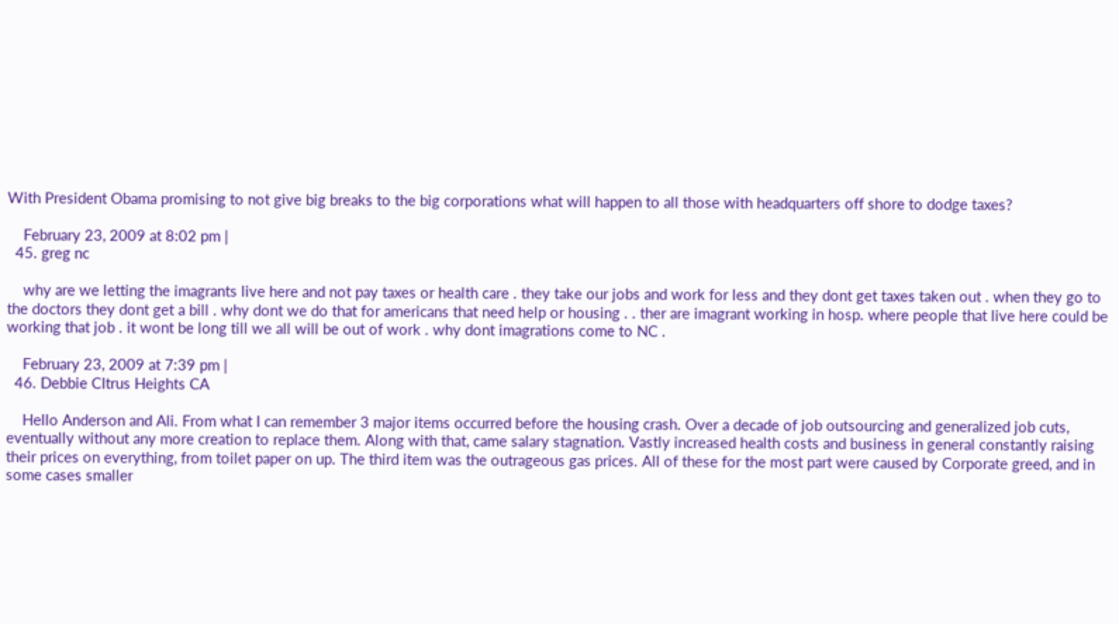With President Obama promising to not give big breaks to the big corporations what will happen to all those with headquarters off shore to dodge taxes?

    February 23, 2009 at 8:02 pm |
  45. greg nc

    why are we letting the imagrants live here and not pay taxes or health care . they take our jobs and work for less and they dont get taxes taken out . when they go to the doctors they dont get a bill . why dont we do that for americans that need help or housing . . ther are imagrant working in hosp. where people that live here could be working that job . it wont be long till we all will be out of work . why dont imagrations come to NC .

    February 23, 2009 at 7:39 pm |
  46. Debbie CItrus Heights CA

    Hello Anderson and Ali. From what I can remember 3 major items occurred before the housing crash. Over a decade of job outsourcing and generalized job cuts, eventually without any more creation to replace them. Along with that, came salary stagnation. Vastly increased health costs and business in general constantly raising their prices on everything, from toilet paper on up. The third item was the outrageous gas prices. All of these for the most part were caused by Corporate greed, and in some cases smaller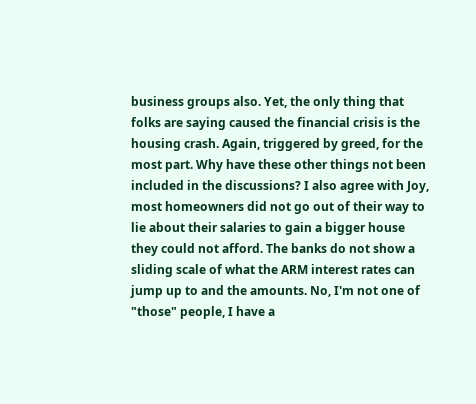business groups also. Yet, the only thing that folks are saying caused the financial crisis is the housing crash. Again, triggered by greed, for the most part. Why have these other things not been included in the discussions? I also agree with Joy, most homeowners did not go out of their way to lie about their salaries to gain a bigger house they could not afford. The banks do not show a sliding scale of what the ARM interest rates can jump up to and the amounts. No, I'm not one of "those" people, I have a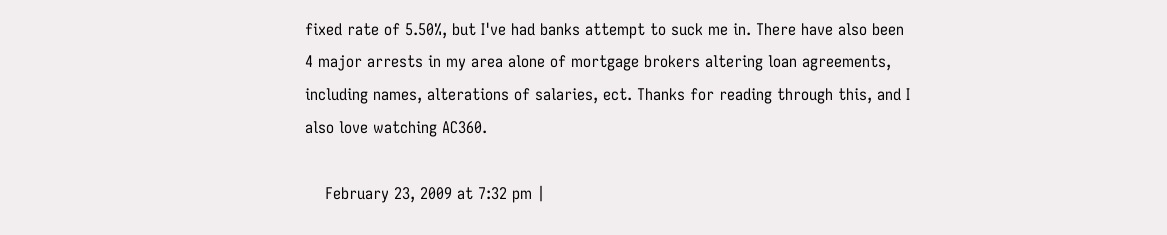fixed rate of 5.50%, but I've had banks attempt to suck me in. There have also been 4 major arrests in my area alone of mortgage brokers altering loan agreements, including names, alterations of salaries, ect. Thanks for reading through this, and I also love watching AC360.

    February 23, 2009 at 7:32 pm |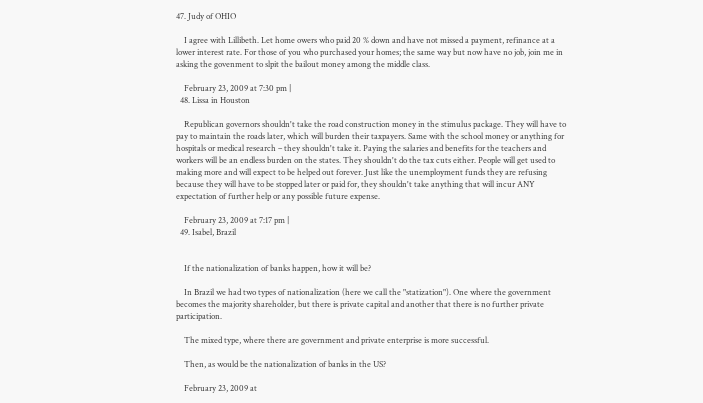47. Judy of OHIO

    I agree with Lillibeth. Let home owers who paid 20 % down and have not missed a payment, refinance at a lower interest rate. For those of you who purchased your homes; the same way but now have no job, join me in asking the govenment to slpit the bailout money among the middle class.

    February 23, 2009 at 7:30 pm |
  48. Lissa in Houston

    Republican governors shouldn't take the road construction money in the stimulus package. They will have to pay to maintain the roads later, which will burden their taxpayers. Same with the school money or anything for hospitals or medical research – they shouldn't take it. Paying the salaries and benefits for the teachers and workers will be an endless burden on the states. They shouldn't do the tax cuts either. People will get used to making more and will expect to be helped out forever. Just like the unemployment funds they are refusing because they will have to be stopped later or paid for, they shouldn't take anything that will incur ANY expectation of further help or any possible future expense.

    February 23, 2009 at 7:17 pm |
  49. Isabel, Brazil


    If the nationalization of banks happen, how it will be?

    In Brazil we had two types of nationalization (here we call the "statization"). One where the government becomes the majority shareholder, but there is private capital and another that there is no further private participation.

    The mixed type, where there are government and private enterprise is more successful.

    Then, as would be the nationalization of banks in the US?

    February 23, 2009 at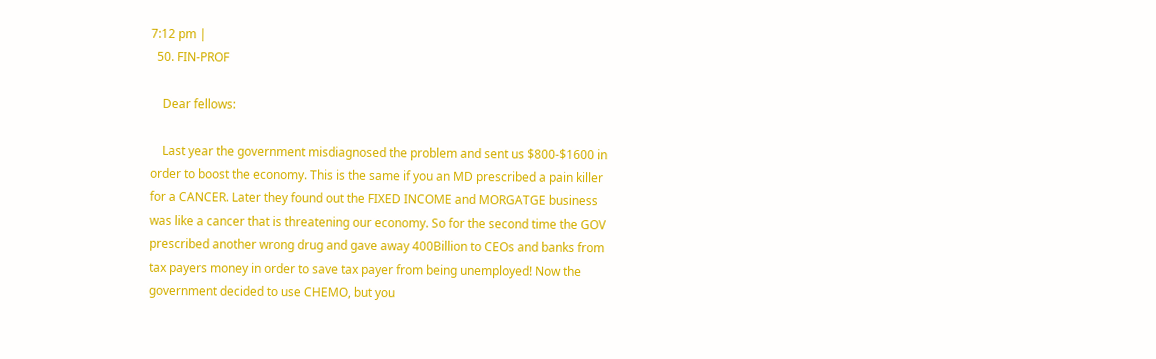7:12 pm |
  50. FIN-PROF

    Dear fellows:

    Last year the government misdiagnosed the problem and sent us $800-$1600 in order to boost the economy. This is the same if you an MD prescribed a pain killer for a CANCER. Later they found out the FIXED INCOME and MORGATGE business was like a cancer that is threatening our economy. So for the second time the GOV prescribed another wrong drug and gave away 400Billion to CEOs and banks from tax payers money in order to save tax payer from being unemployed! Now the government decided to use CHEMO, but you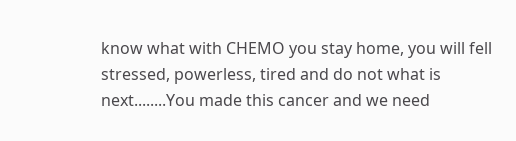know what with CHEMO you stay home, you will fell stressed, powerless, tired and do not what is next........You made this cancer and we need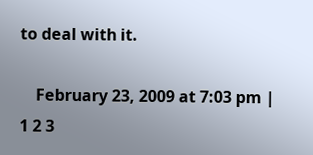to deal with it.

    February 23, 2009 at 7:03 pm |
1 2 3